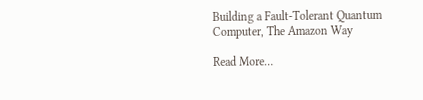Building a Fault-Tolerant Quantum Computer, The Amazon Way

Read More…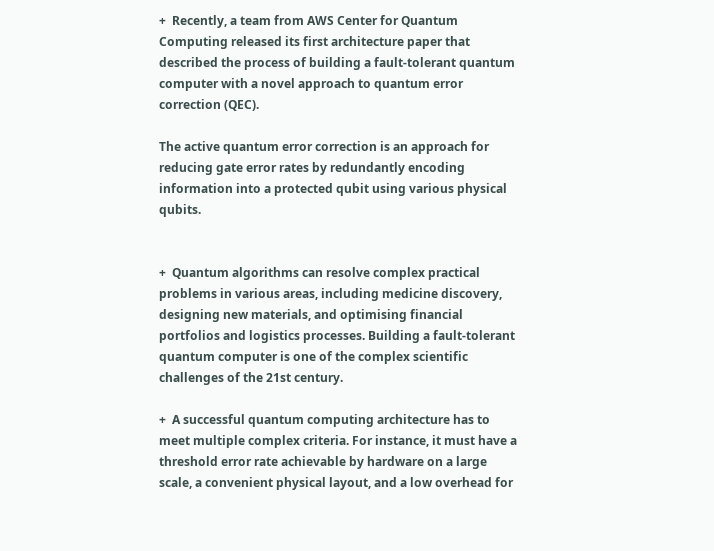+  Recently, a team from AWS Center for Quantum Computing released its first architecture paper that described the process of building a fault-tolerant quantum computer with a novel approach to quantum error correction (QEC).

The active quantum error correction is an approach for reducing gate error rates by redundantly encoding information into a protected qubit using various physical qubits.


+  Quantum algorithms can resolve complex practical problems in various areas, including medicine discovery, designing new materials, and optimising financial portfolios and logistics processes. Building a fault-tolerant quantum computer is one of the complex scientific challenges of the 21st century.

+  A successful quantum computing architecture has to meet multiple complex criteria. For instance, it must have a threshold error rate achievable by hardware on a large scale, a convenient physical layout, and a low overhead for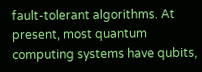fault-tolerant algorithms. At present, most quantum computing systems have qubits,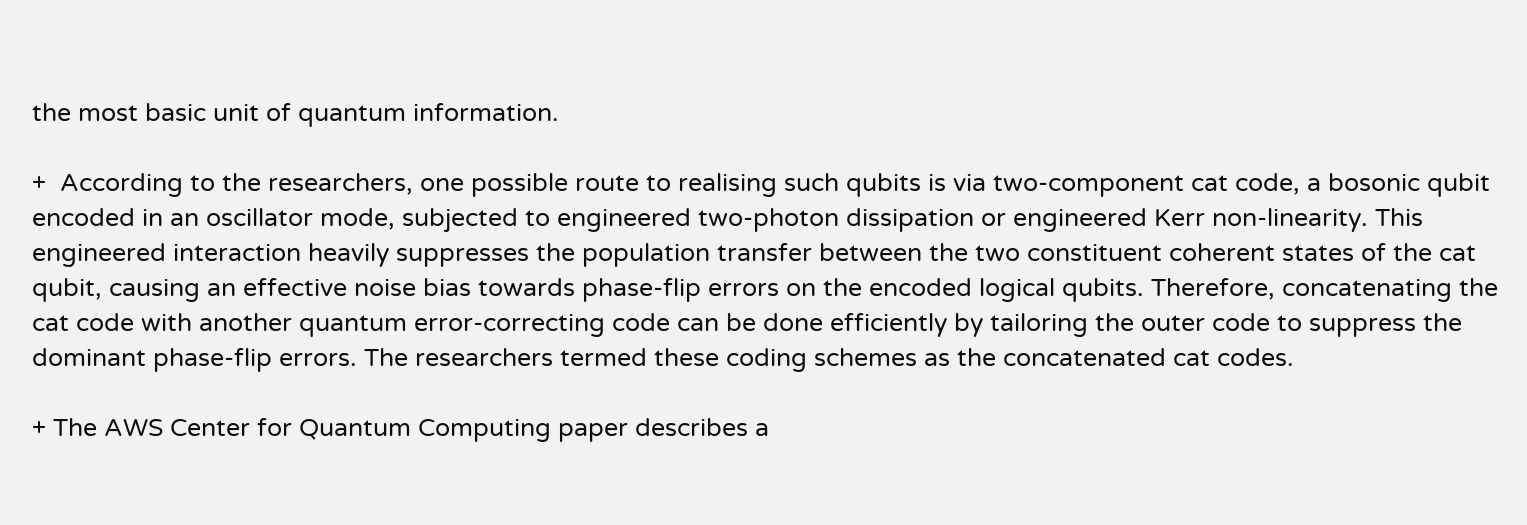the most basic unit of quantum information.

+  According to the researchers, one possible route to realising such qubits is via two-component cat code, a bosonic qubit encoded in an oscillator mode, subjected to engineered two-photon dissipation or engineered Kerr non-linearity. This engineered interaction heavily suppresses the population transfer between the two constituent coherent states of the cat qubit, causing an effective noise bias towards phase-flip errors on the encoded logical qubits. Therefore, concatenating the cat code with another quantum error-correcting code can be done efficiently by tailoring the outer code to suppress the dominant phase-flip errors. The researchers termed these coding schemes as the concatenated cat codes.

+ The AWS Center for Quantum Computing paper describes a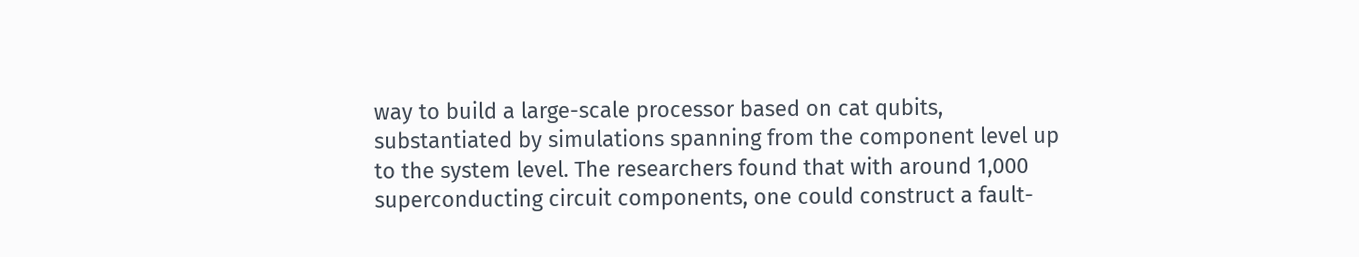way to build a large-scale processor based on cat qubits, substantiated by simulations spanning from the component level up to the system level. The researchers found that with around 1,000 superconducting circuit components, one could construct a fault-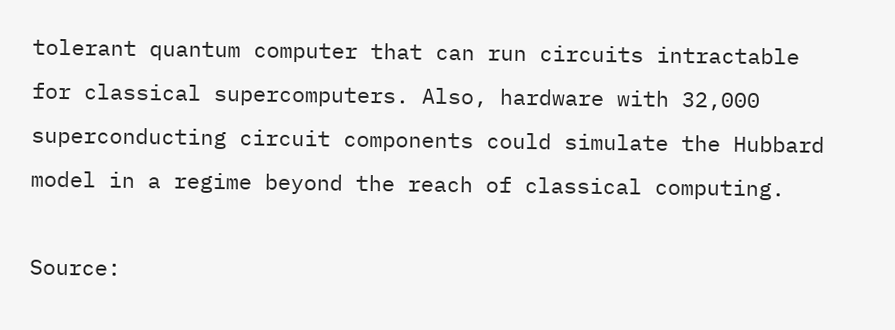tolerant quantum computer that can run circuits intractable for classical supercomputers. Also, hardware with 32,000 superconducting circuit components could simulate the Hubbard model in a regime beyond the reach of classical computing.

Source: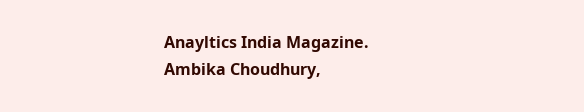Anayltics India Magazine.  Ambika Choudhury,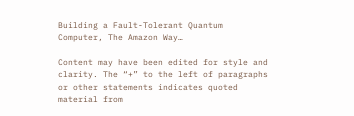Building a Fault-Tolerant Quantum Computer, The Amazon Way…

Content may have been edited for style and clarity. The “+” to the left of paragraphs or other statements indicates quoted material from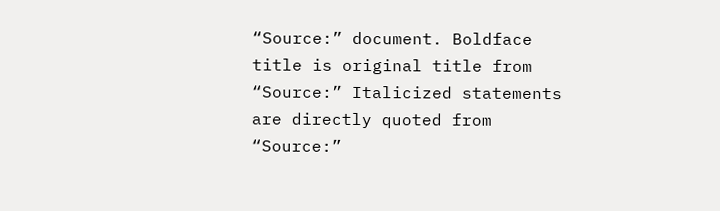“Source:” document. Boldface title is original title from “Source:” Italicized statements are directly quoted from “Source:”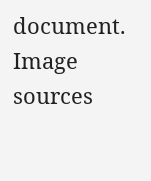document. Image sources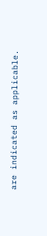are indicated as applicable.